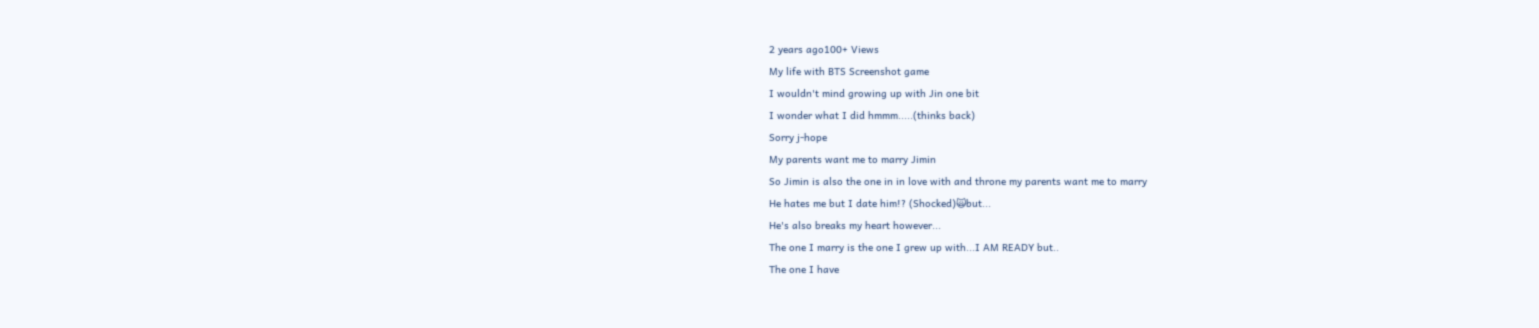2 years ago100+ Views
My life with BTS Screenshot game
I wouldn't mind growing up with Jin one bit
I wonder what I did hmmm.....(thinks back)
Sorry j-hope
My parents want me to marry Jimin
So Jimin is also the one in in love with and throne my parents want me to marry
He hates me but I date him!? (Shocked)🙀but...
He's also breaks my heart however...
The one I marry is the one I grew up with...I AM READY but..
The one I have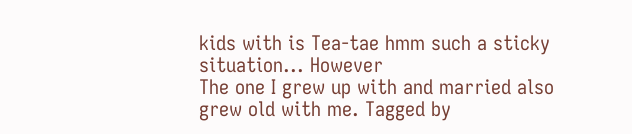kids with is Tea-tae hmm such a sticky situation... However
The one I grew up with and married also grew old with me. Tagged by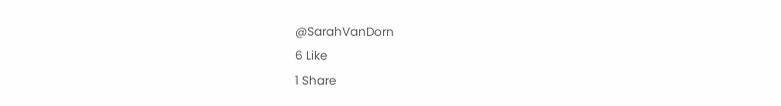@SarahVanDorn
6 Like
1 Share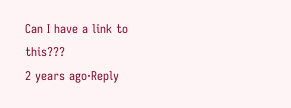Can I have a link to this???
2 years ago·Reply